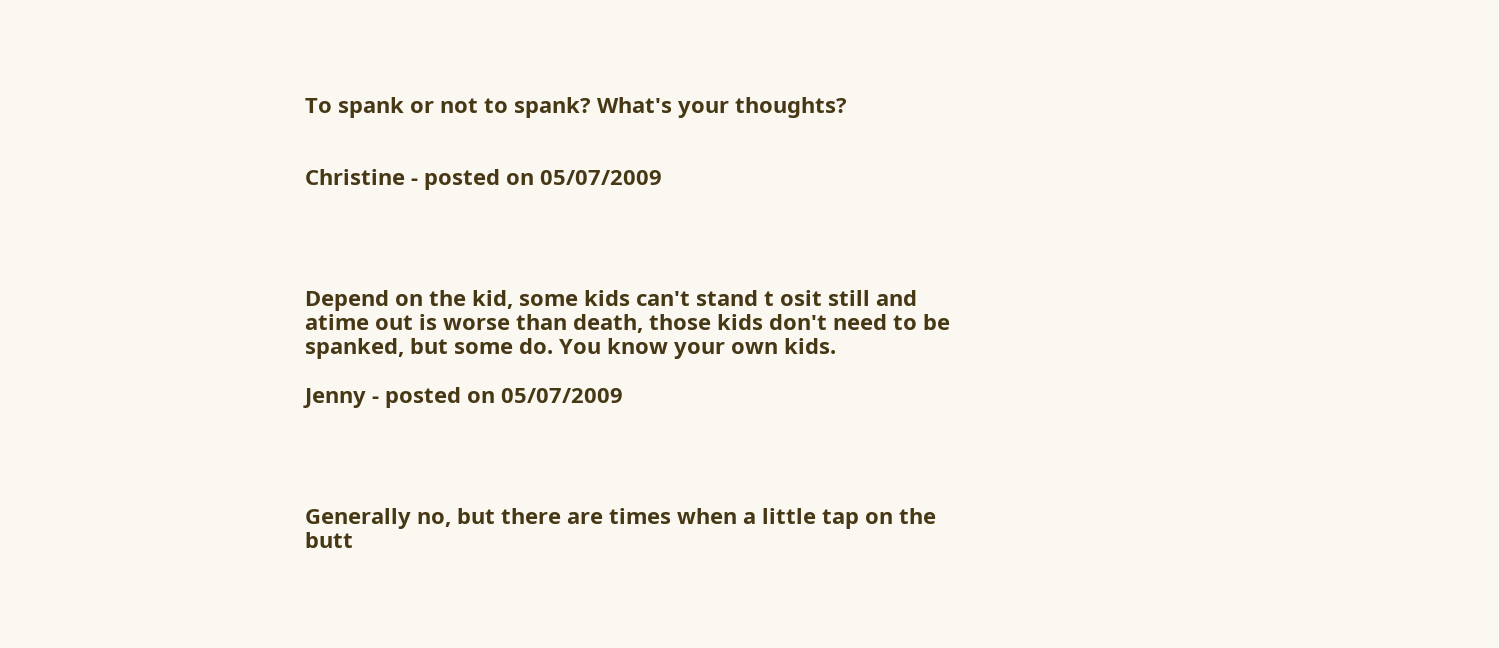To spank or not to spank? What's your thoughts?


Christine - posted on 05/07/2009




Depend on the kid, some kids can't stand t osit still and atime out is worse than death, those kids don't need to be spanked, but some do. You know your own kids.

Jenny - posted on 05/07/2009




Generally no, but there are times when a little tap on the butt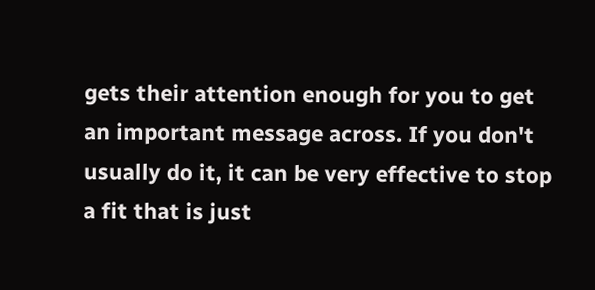gets their attention enough for you to get an important message across. If you don't usually do it, it can be very effective to stop a fit that is just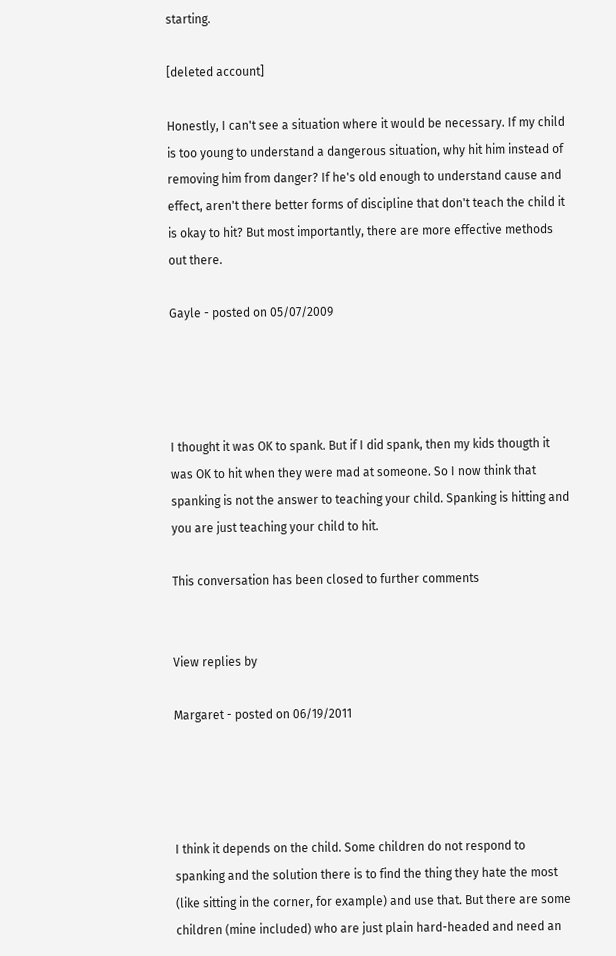starting.

[deleted account]

Honestly, I can't see a situation where it would be necessary. If my child is too young to understand a dangerous situation, why hit him instead of removing him from danger? If he's old enough to understand cause and effect, aren't there better forms of discipline that don't teach the child it is okay to hit? But most importantly, there are more effective methods out there.

Gayle - posted on 05/07/2009




I thought it was OK to spank. But if I did spank, then my kids thougth it was OK to hit when they were mad at someone. So I now think that spanking is not the answer to teaching your child. Spanking is hitting and you are just teaching your child to hit.

This conversation has been closed to further comments


View replies by

Margaret - posted on 06/19/2011




I think it depends on the child. Some children do not respond to spanking and the solution there is to find the thing they hate the most (like sitting in the corner, for example) and use that. But there are some children (mine included) who are just plain hard-headed and need an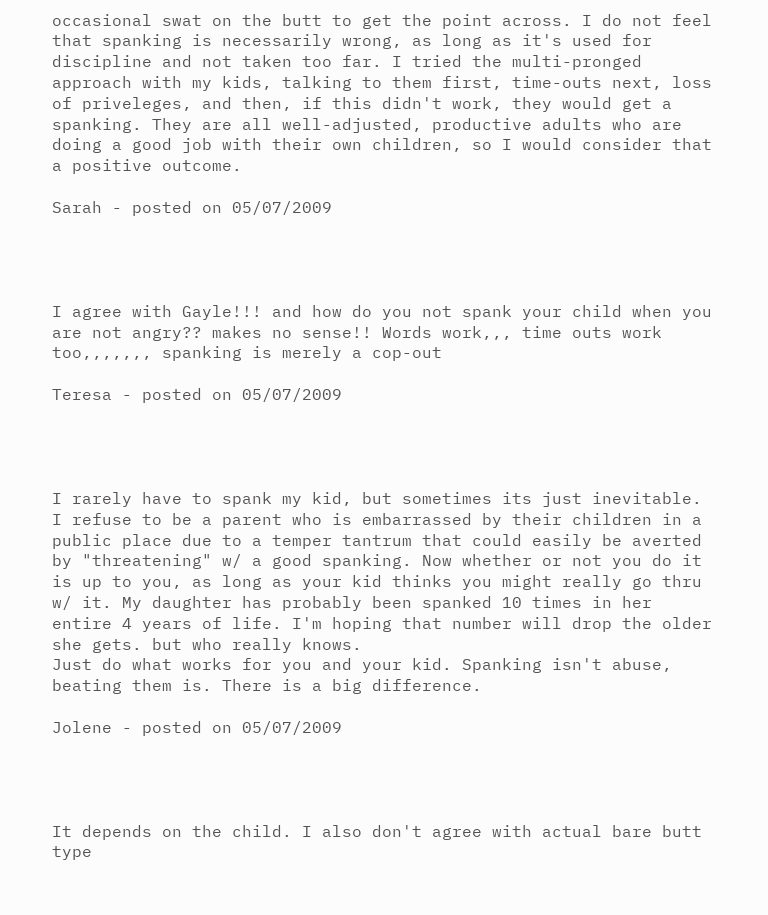occasional swat on the butt to get the point across. I do not feel that spanking is necessarily wrong, as long as it's used for discipline and not taken too far. I tried the multi-pronged approach with my kids, talking to them first, time-outs next, loss of priveleges, and then, if this didn't work, they would get a spanking. They are all well-adjusted, productive adults who are doing a good job with their own children, so I would consider that a positive outcome.

Sarah - posted on 05/07/2009




I agree with Gayle!!! and how do you not spank your child when you are not angry?? makes no sense!! Words work,,, time outs work too,,,,,,, spanking is merely a cop-out

Teresa - posted on 05/07/2009




I rarely have to spank my kid, but sometimes its just inevitable. I refuse to be a parent who is embarrassed by their children in a public place due to a temper tantrum that could easily be averted by "threatening" w/ a good spanking. Now whether or not you do it is up to you, as long as your kid thinks you might really go thru w/ it. My daughter has probably been spanked 10 times in her entire 4 years of life. I'm hoping that number will drop the older she gets. but who really knows.
Just do what works for you and your kid. Spanking isn't abuse, beating them is. There is a big difference.

Jolene - posted on 05/07/2009




It depends on the child. I also don't agree with actual bare butt type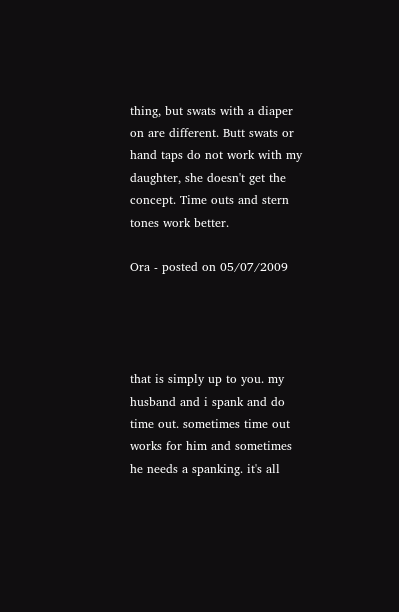thing, but swats with a diaper on are different. Butt swats or hand taps do not work with my daughter, she doesn't get the concept. Time outs and stern tones work better.

Ora - posted on 05/07/2009




that is simply up to you. my husband and i spank and do time out. sometimes time out works for him and sometimes he needs a spanking. it's all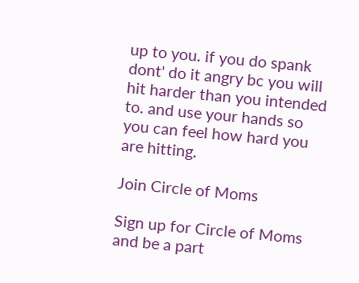up to you. if you do spank dont' do it angry bc you will hit harder than you intended to. and use your hands so you can feel how hard you are hitting.

Join Circle of Moms

Sign up for Circle of Moms and be a part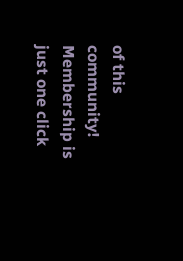of this community! Membership is just one click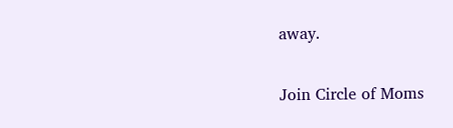away.

Join Circle of Moms